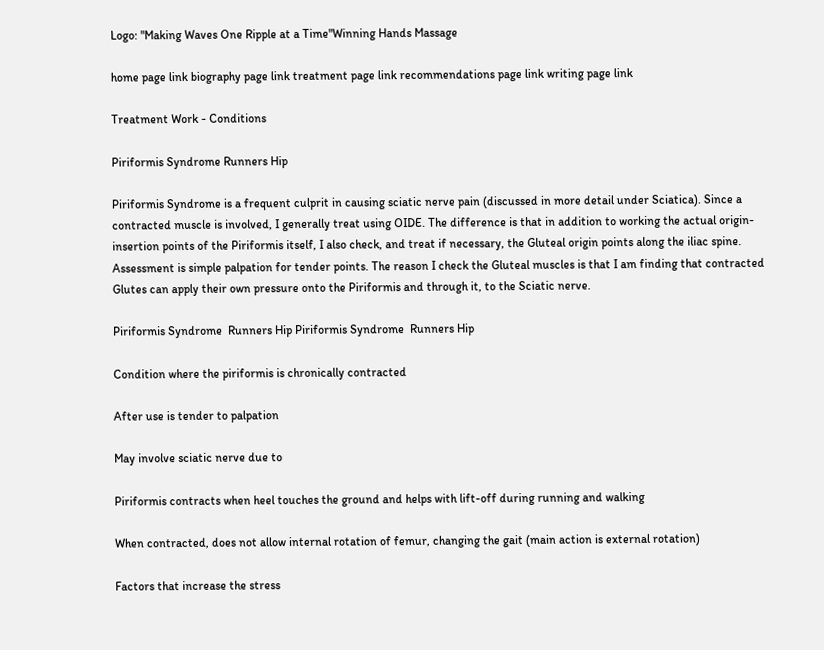Logo: "Making Waves One Ripple at a Time"Winning Hands Massage

home page link biography page link treatment page link recommendations page link writing page link

Treatment Work - Conditions

Piriformis Syndrome Runners Hip

Piriformis Syndrome is a frequent culprit in causing sciatic nerve pain (discussed in more detail under Sciatica). Since a contracted muscle is involved, I generally treat using OIDE. The difference is that in addition to working the actual origin-insertion points of the Piriformis itself, I also check, and treat if necessary, the Gluteal origin points along the iliac spine. Assessment is simple palpation for tender points. The reason I check the Gluteal muscles is that I am finding that contracted Glutes can apply their own pressure onto the Piriformis and through it, to the Sciatic nerve.

Piriformis Syndrome  Runners Hip Piriformis Syndrome  Runners Hip

Condition where the piriformis is chronically contracted

After use is tender to palpation

May involve sciatic nerve due to

Piriformis contracts when heel touches the ground and helps with lift-off during running and walking

When contracted, does not allow internal rotation of femur, changing the gait (main action is external rotation)

Factors that increase the stress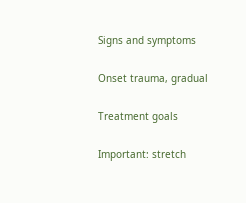Signs and symptoms

Onset trauma, gradual

Treatment goals

Important: stretch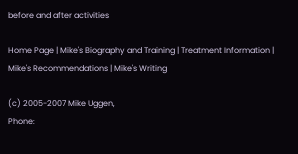before and after activities

Home Page | Mike's Biography and Training | Treatment Information | Mike's Recommendations | Mike's Writing

(c) 2005-2007 Mike Uggen,
Phone: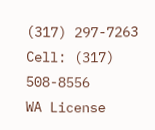(317) 297-7263
Cell: (317) 508-8556
WA License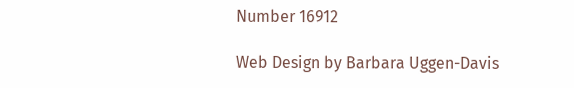Number 16912

Web Design by Barbara Uggen-Davis